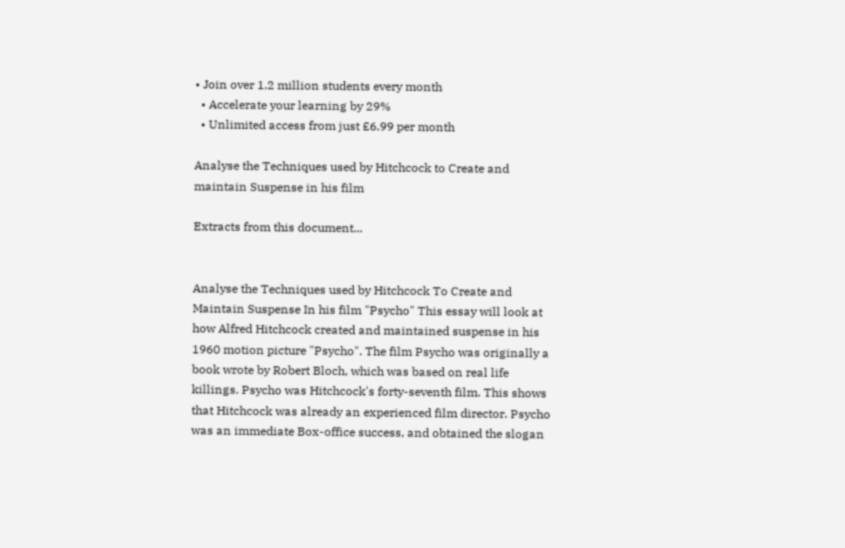• Join over 1.2 million students every month
  • Accelerate your learning by 29%
  • Unlimited access from just £6.99 per month

Analyse the Techniques used by Hitchcock to Create and maintain Suspense in his film

Extracts from this document...


Analyse the Techniques used by Hitchcock To Create and Maintain Suspense In his film "Psycho" This essay will look at how Alfred Hitchcock created and maintained suspense in his 1960 motion picture "Psycho". The film Psycho was originally a book wrote by Robert Bloch, which was based on real life killings. Psycho was Hitchcock's forty-seventh film. This shows that Hitchcock was already an experienced film director. Psycho was an immediate Box-office success, and obtained the slogan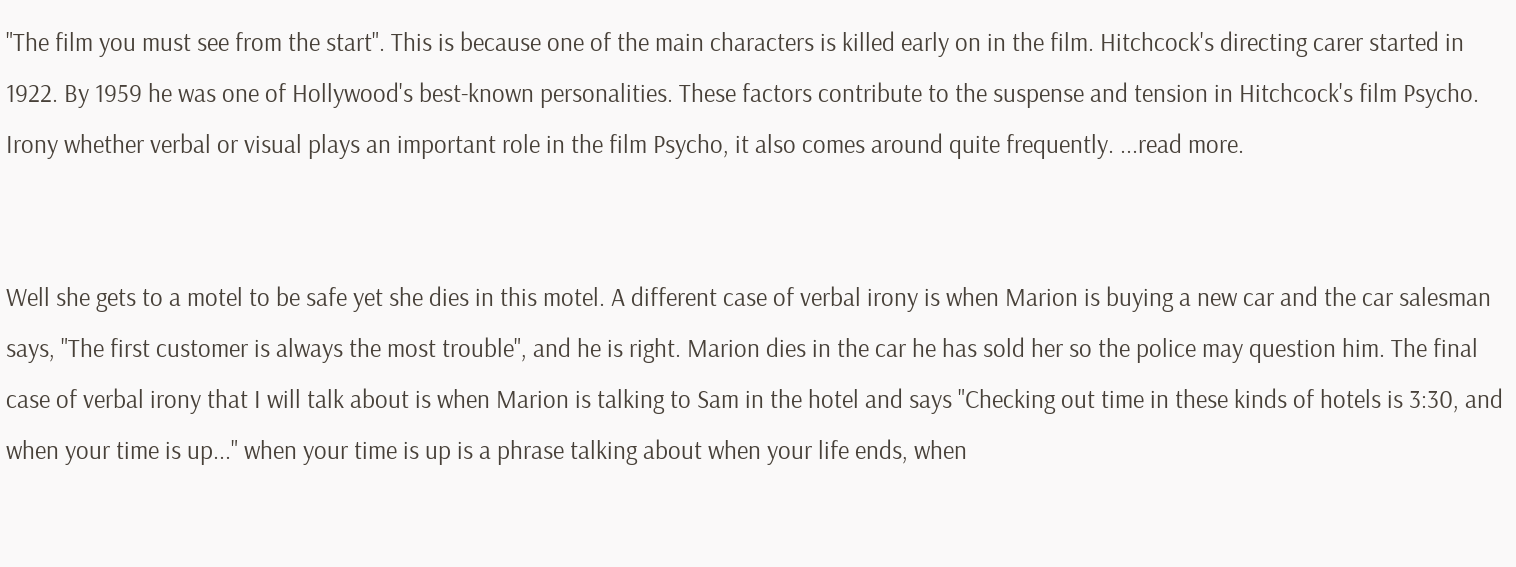"The film you must see from the start". This is because one of the main characters is killed early on in the film. Hitchcock's directing carer started in 1922. By 1959 he was one of Hollywood's best-known personalities. These factors contribute to the suspense and tension in Hitchcock's film Psycho. Irony whether verbal or visual plays an important role in the film Psycho, it also comes around quite frequently. ...read more.


Well she gets to a motel to be safe yet she dies in this motel. A different case of verbal irony is when Marion is buying a new car and the car salesman says, "The first customer is always the most trouble", and he is right. Marion dies in the car he has sold her so the police may question him. The final case of verbal irony that I will talk about is when Marion is talking to Sam in the hotel and says "Checking out time in these kinds of hotels is 3:30, and when your time is up..." when your time is up is a phrase talking about when your life ends, when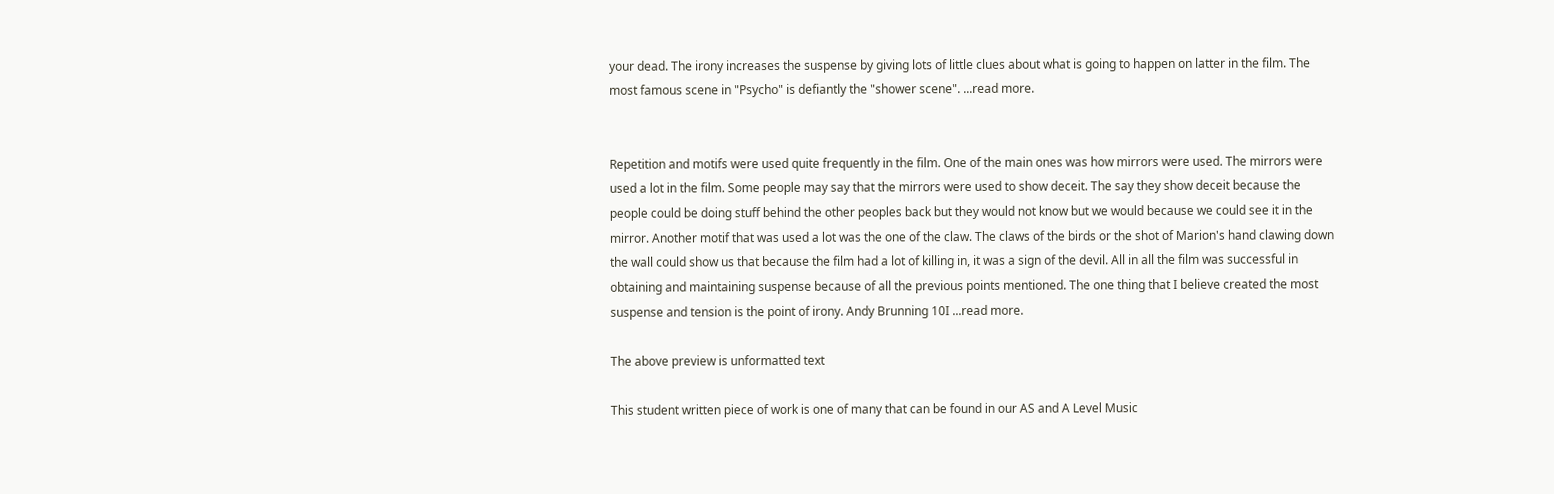your dead. The irony increases the suspense by giving lots of little clues about what is going to happen on latter in the film. The most famous scene in "Psycho" is defiantly the "shower scene". ...read more.


Repetition and motifs were used quite frequently in the film. One of the main ones was how mirrors were used. The mirrors were used a lot in the film. Some people may say that the mirrors were used to show deceit. The say they show deceit because the people could be doing stuff behind the other peoples back but they would not know but we would because we could see it in the mirror. Another motif that was used a lot was the one of the claw. The claws of the birds or the shot of Marion's hand clawing down the wall could show us that because the film had a lot of killing in, it was a sign of the devil. All in all the film was successful in obtaining and maintaining suspense because of all the previous points mentioned. The one thing that I believe created the most suspense and tension is the point of irony. Andy Brunning 10I ...read more.

The above preview is unformatted text

This student written piece of work is one of many that can be found in our AS and A Level Music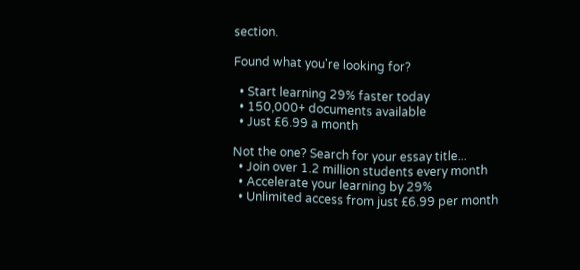section.

Found what you're looking for?

  • Start learning 29% faster today
  • 150,000+ documents available
  • Just £6.99 a month

Not the one? Search for your essay title...
  • Join over 1.2 million students every month
  • Accelerate your learning by 29%
  • Unlimited access from just £6.99 per month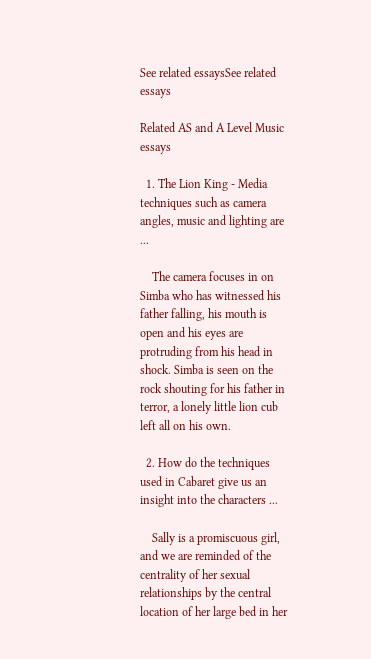See related essaysSee related essays

Related AS and A Level Music essays

  1. The Lion King - Media techniques such as camera angles, music and lighting are ...

    The camera focuses in on Simba who has witnessed his father falling, his mouth is open and his eyes are protruding from his head in shock. Simba is seen on the rock shouting for his father in terror, a lonely little lion cub left all on his own.

  2. How do the techniques used in Cabaret give us an insight into the characters ...

    Sally is a promiscuous girl, and we are reminded of the centrality of her sexual relationships by the central location of her large bed in her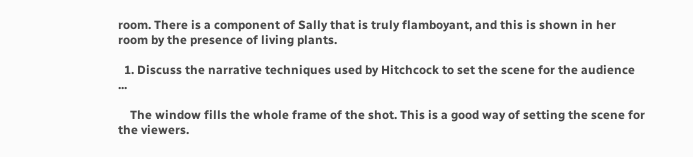room. There is a component of Sally that is truly flamboyant, and this is shown in her room by the presence of living plants.

  1. Discuss the narrative techniques used by Hitchcock to set the scene for the audience ...

    The window fills the whole frame of the shot. This is a good way of setting the scene for the viewers.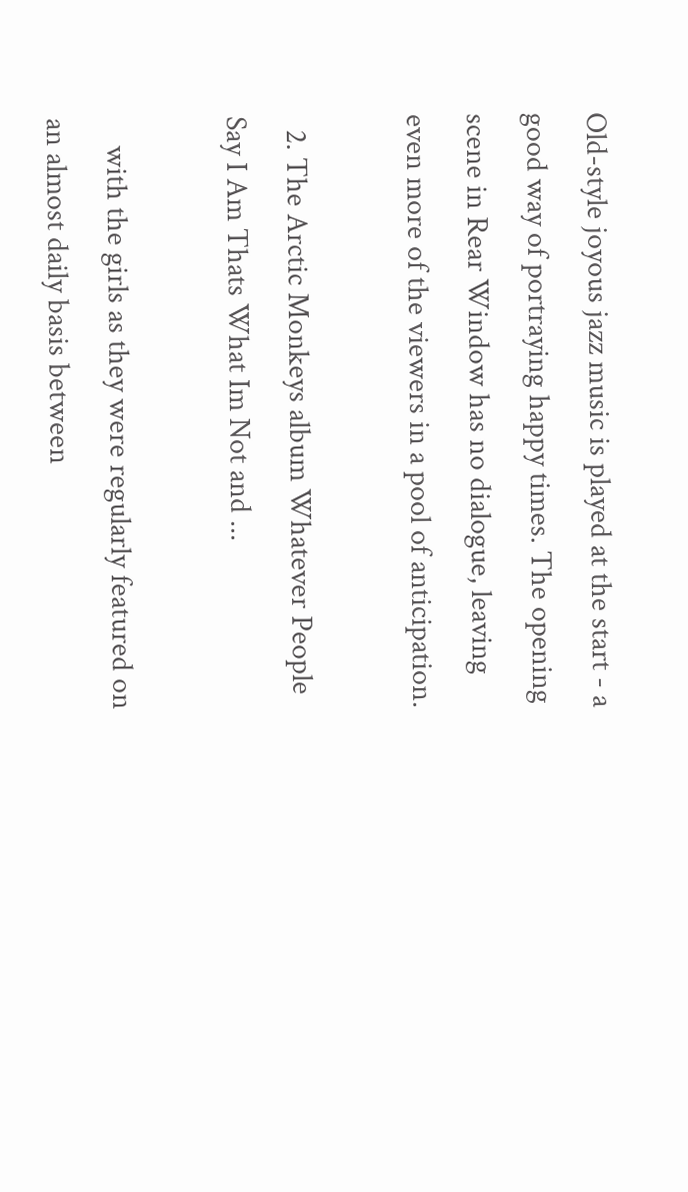Old-style joyous jazz music is played at the start - a good way of portraying happy times. The opening scene in Rear Window has no dialogue, leaving even more of the viewers in a pool of anticipation.

  2. The Arctic Monkeys album Whatever People Say I Am Thats What Im Not and ...

    with the girls as they were regularly featured on an almost daily basis between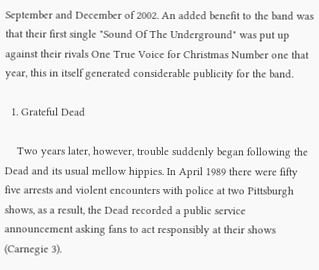September and December of 2002. An added benefit to the band was that their first single "Sound Of The Underground" was put up against their rivals One True Voice for Christmas Number one that year, this in itself generated considerable publicity for the band.

  1. Grateful Dead

    Two years later, however, trouble suddenly began following the Dead and its usual mellow hippies. In April 1989 there were fifty five arrests and violent encounters with police at two Pittsburgh shows, as a result, the Dead recorded a public service announcement asking fans to act responsibly at their shows (Carnegie 3).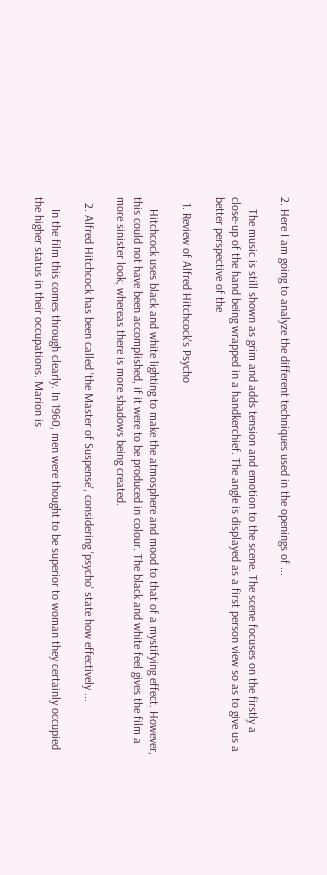2. Here I am going to analyze the different techniques used in the openings of ...

    The music is still shown as grim and adds tension and emotion to the scene. The scene focuses on the firstly a close-up of the hand being wrapped in a handkerchief. The angle is displayed as a first person view so as to give us a better perspective of the

  1. Review of Alfred Hitchcock's Psycho

    Hitchcock uses black and white lighting to make the atmosphere and mood to that of a mystifying effect. However, this could not have been accomplished, if it were to be produced in colour. The black and white feel gives the film a more sinister look, whereas there is more shadows being created.

  2. Alfred Hitchcock has been called 'the Master of Suspense', considering 'psycho' state how effectively ...

    In the film this comes through clearly. In 1960, men were thought to be superior to woman they certainly occupied the higher status in their occupations. Marion is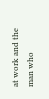at work and the man who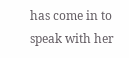has come in to speak with her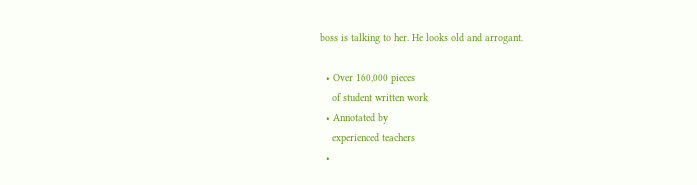boss is talking to her. He looks old and arrogant.

  • Over 160,000 pieces
    of student written work
  • Annotated by
    experienced teachers
  •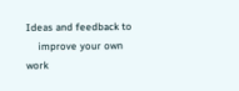Ideas and feedback to
    improve your own work